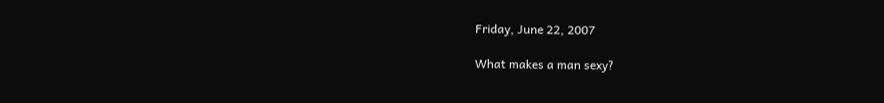Friday, June 22, 2007

What makes a man sexy?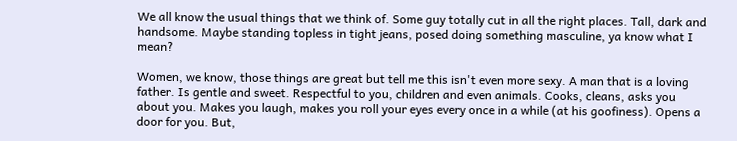We all know the usual things that we think of. Some guy totally cut in all the right places. Tall, dark and handsome. Maybe standing topless in tight jeans, posed doing something masculine, ya know what I mean?

Women, we know, those things are great but tell me this isn't even more sexy. A man that is a loving father. Is gentle and sweet. Respectful to you, children and even animals. Cooks, cleans, asks you about you. Makes you laugh, makes you roll your eyes every once in a while (at his goofiness). Opens a door for you. But,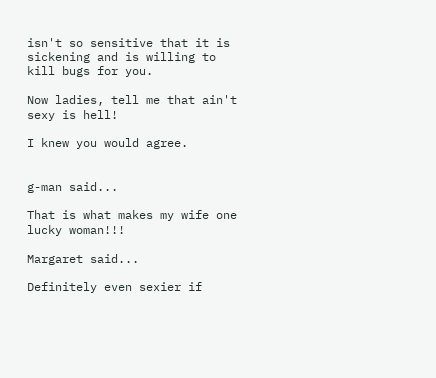isn't so sensitive that it is sickening and is willing to kill bugs for you.

Now ladies, tell me that ain't sexy is hell!

I knew you would agree.


g-man said...

That is what makes my wife one lucky woman!!!

Margaret said...

Definitely even sexier if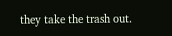they take the trash out.